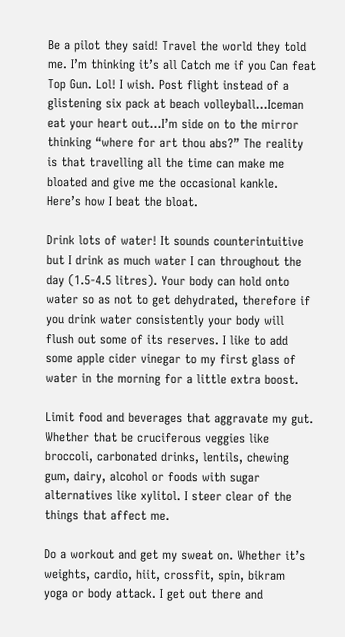Be a pilot they said! Travel the world they told me. I’m thinking it’s all Catch me if you Can feat Top Gun. Lol! I wish. Post flight instead of a glistening six pack at beach volleyball…Iceman eat your heart out…I’m side on to the mirror thinking “where for art thou abs?” The reality is that travelling all the time can make me bloated and give me the occasional kankle. Here’s how I beat the bloat.

Drink lots of water! It sounds counterintuitive but I drink as much water I can throughout the day (1.5-4.5 litres). Your body can hold onto water so as not to get dehydrated, therefore if you drink water consistently your body will flush out some of its reserves. I like to add some apple cider vinegar to my first glass of water in the morning for a little extra boost.

Limit food and beverages that aggravate my gut. Whether that be cruciferous veggies like broccoli, carbonated drinks, lentils, chewing gum, dairy, alcohol or foods with sugar alternatives like xylitol. I steer clear of the things that affect me.

Do a workout and get my sweat on. Whether it’s weights, cardio, hiit, crossfit, spin, bikram yoga or body attack. I get out there and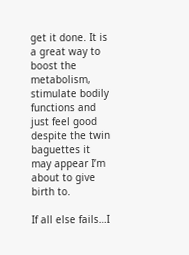get it done. It is a great way to boost the metabolism, stimulate bodily functions and just feel good despite the twin baguettes it may appear I’m about to give birth to.

If all else fails…I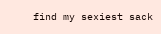find my sexiest sack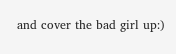and cover the bad girl up:)